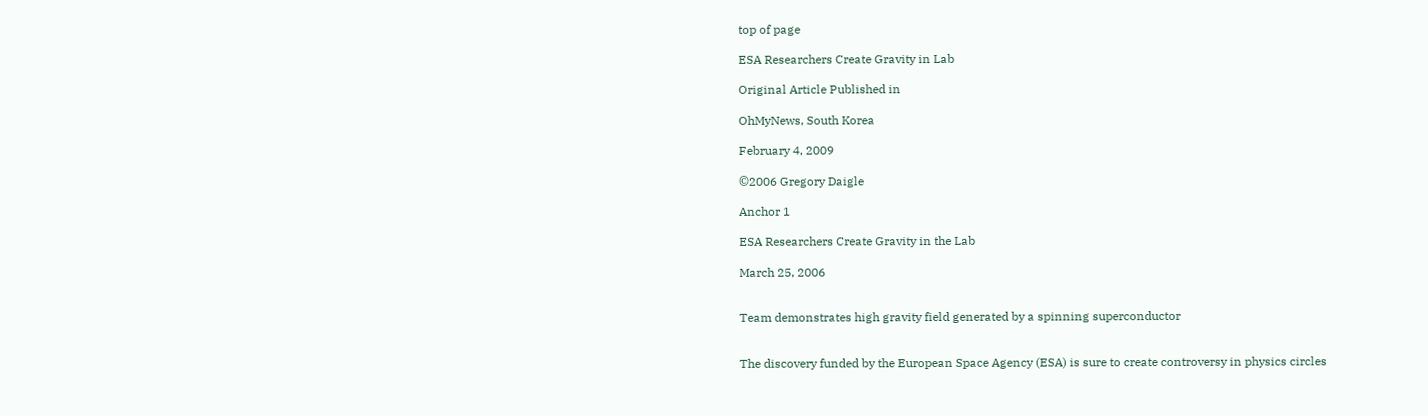top of page

ESA Researchers Create Gravity in Lab

Original Article Published in

OhMyNews, South Korea

February 4, 2009

©2006 Gregory Daigle

Anchor 1

ESA Researchers Create Gravity in the Lab

March 25, 2006


Team demonstrates high gravity field generated by a spinning superconductor


The discovery funded by the European Space Agency (ESA) is sure to create controversy in physics circles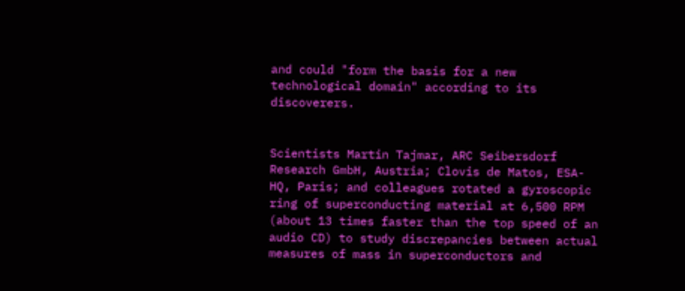and could "form the basis for a new technological domain" according to its discoverers.


Scientists Martin Tajmar, ARC Seibersdorf Research GmbH, Austria; Clovis de Matos, ESA-HQ, Paris; and colleagues rotated a gyroscopic ring of superconducting material at 6,500 RPM (about 13 times faster than the top speed of an audio CD) to study discrepancies between actual measures of mass in superconductors and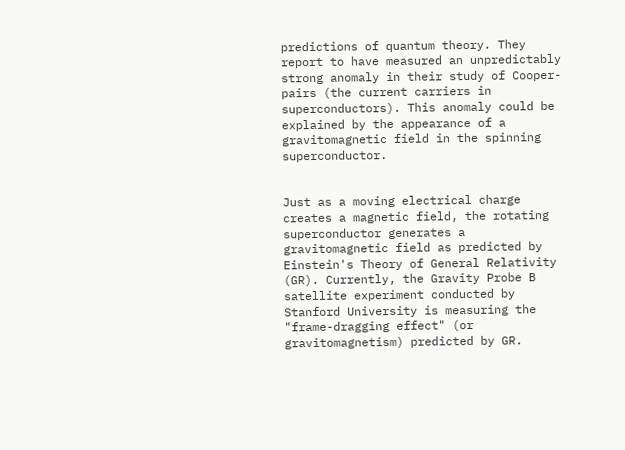predictions of quantum theory. They report to have measured an unpredictably strong anomaly in their study of Cooper-pairs (the current carriers in superconductors). This anomaly could be explained by the appearance of a gravitomagnetic field in the spinning superconductor.


Just as a moving electrical charge creates a magnetic field, the rotating superconductor generates a gravitomagnetic field as predicted by Einstein's Theory of General Relativity (GR). Currently, the Gravity Probe B satellite experiment conducted by Stanford University is measuring the "frame-dragging effect" (or gravitomagnetism) predicted by GR.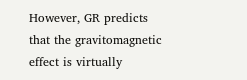However, GR predicts that the gravitomagnetic effect is virtually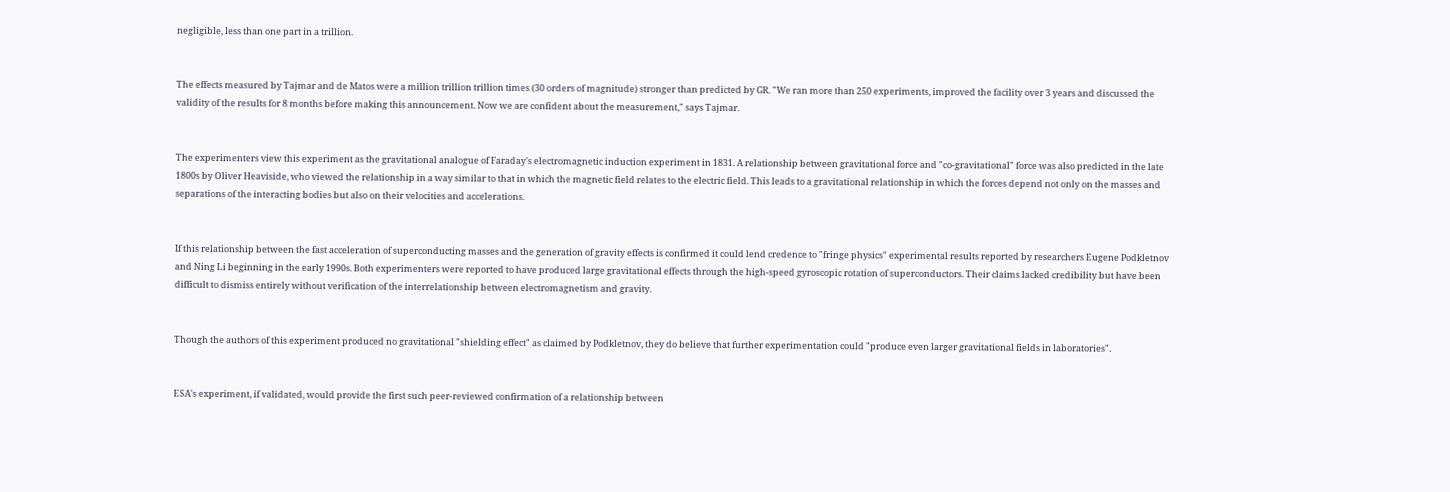negligible, less than one part in a trillion.


The effects measured by Tajmar and de Matos were a million trillion trillion times (30 orders of magnitude) stronger than predicted by GR. "We ran more than 250 experiments, improved the facility over 3 years and discussed the validity of the results for 8 months before making this announcement. Now we are confident about the measurement," says Tajmar.


The experimenters view this experiment as the gravitational analogue of Faraday's electromagnetic induction experiment in 1831. A relationship between gravitational force and "co-gravitational" force was also predicted in the late 1800s by Oliver Heaviside, who viewed the relationship in a way similar to that in which the magnetic field relates to the electric field. This leads to a gravitational relationship in which the forces depend not only on the masses and separations of the interacting bodies but also on their velocities and accelerations.


If this relationship between the fast acceleration of superconducting masses and the generation of gravity effects is confirmed it could lend credence to "fringe physics" experimental results reported by researchers Eugene Podkletnov and Ning Li beginning in the early 1990s. Both experimenters were reported to have produced large gravitational effects through the high-speed gyroscopic rotation of superconductors. Their claims lacked credibility but have been difficult to dismiss entirely without verification of the interrelationship between electromagnetism and gravity.


Though the authors of this experiment produced no gravitational "shielding effect" as claimed by Podkletnov, they do believe that further experimentation could "produce even larger gravitational fields in laboratories".


ESA's experiment, if validated, would provide the first such peer-reviewed confirmation of a relationship between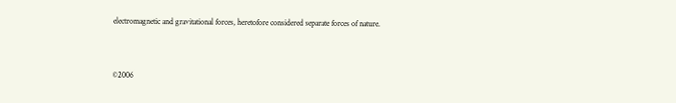electromagnetic and gravitational forces, heretofore considered separate forces of nature.


©2006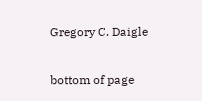Gregory C. Daigle

bottom of page